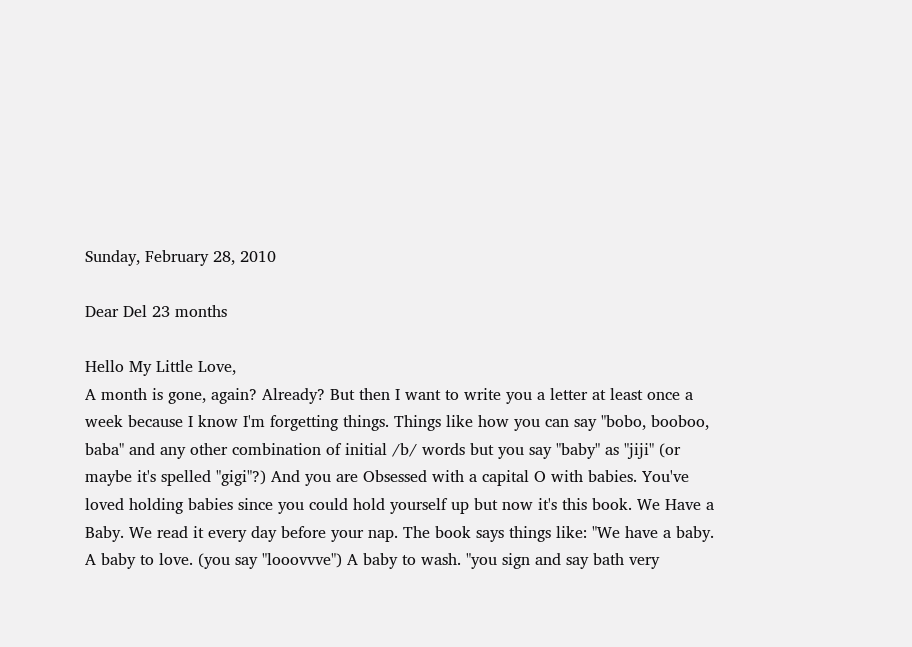Sunday, February 28, 2010

Dear Del 23 months

Hello My Little Love,
A month is gone, again? Already? But then I want to write you a letter at least once a week because I know I'm forgetting things. Things like how you can say "bobo, booboo, baba" and any other combination of initial /b/ words but you say "baby" as "jiji" (or maybe it's spelled "gigi"?) And you are Obsessed with a capital O with babies. You've loved holding babies since you could hold yourself up but now it's this book. We Have a Baby. We read it every day before your nap. The book says things like: "We have a baby. A baby to love. (you say "looovvve") A baby to wash. "you sign and say bath very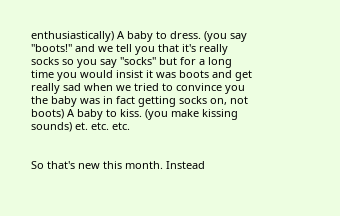enthusiastically) A baby to dress. (you say "boots!" and we tell you that it's really socks so you say "socks" but for a long time you would insist it was boots and get really sad when we tried to convince you the baby was in fact getting socks on, not boots) A baby to kiss. (you make kissing sounds) et. etc. etc.


So that's new this month. Instead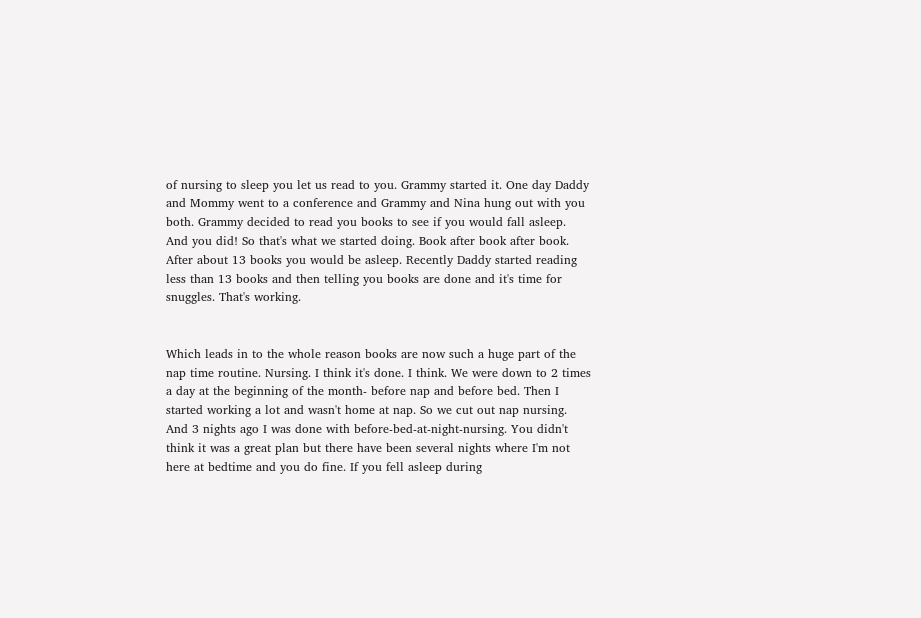of nursing to sleep you let us read to you. Grammy started it. One day Daddy and Mommy went to a conference and Grammy and Nina hung out with you both. Grammy decided to read you books to see if you would fall asleep. And you did! So that's what we started doing. Book after book after book. After about 13 books you would be asleep. Recently Daddy started reading less than 13 books and then telling you books are done and it's time for snuggles. That's working.


Which leads in to the whole reason books are now such a huge part of the nap time routine. Nursing. I think it's done. I think. We were down to 2 times a day at the beginning of the month- before nap and before bed. Then I started working a lot and wasn't home at nap. So we cut out nap nursing. And 3 nights ago I was done with before-bed-at-night-nursing. You didn't think it was a great plan but there have been several nights where I'm not here at bedtime and you do fine. If you fell asleep during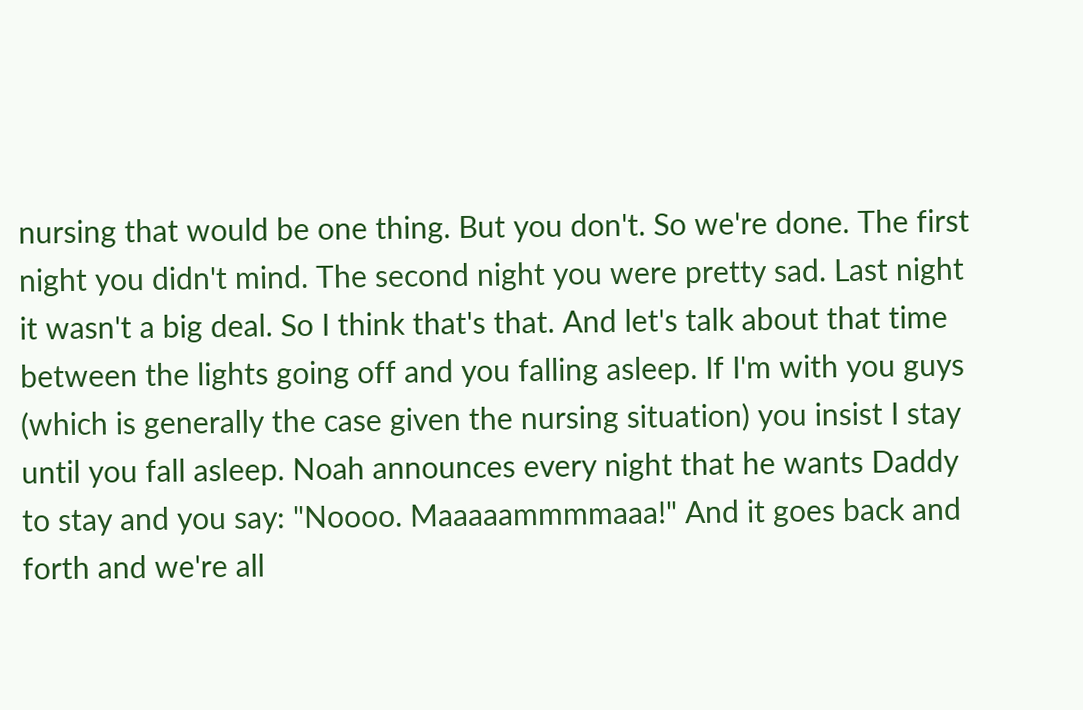nursing that would be one thing. But you don't. So we're done. The first night you didn't mind. The second night you were pretty sad. Last night it wasn't a big deal. So I think that's that. And let's talk about that time between the lights going off and you falling asleep. If I'm with you guys (which is generally the case given the nursing situation) you insist I stay until you fall asleep. Noah announces every night that he wants Daddy to stay and you say: "Noooo. Maaaaammmmaaa!" And it goes back and forth and we're all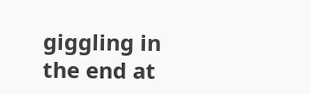giggling in the end at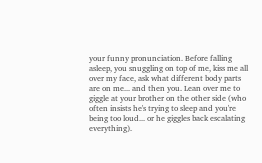your funny pronunciation. Before falling asleep, you snuggling on top of me, kiss me all over my face, ask what different body parts are on me... and then you. Lean over me to giggle at your brother on the other side (who often insists he's trying to sleep and you're being too loud... or he giggles back escalating everything).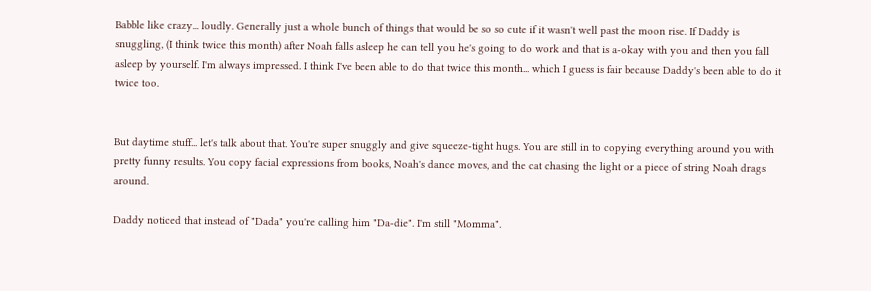Babble like crazy... loudly. Generally just a whole bunch of things that would be so so cute if it wasn't well past the moon rise. If Daddy is snuggling, (I think twice this month) after Noah falls asleep he can tell you he's going to do work and that is a-okay with you and then you fall asleep by yourself. I'm always impressed. I think I've been able to do that twice this month... which I guess is fair because Daddy's been able to do it twice too.


But daytime stuff... let's talk about that. You're super snuggly and give squeeze-tight hugs. You are still in to copying everything around you with pretty funny results. You copy facial expressions from books, Noah's dance moves, and the cat chasing the light or a piece of string Noah drags around.

Daddy noticed that instead of "Dada" you're calling him "Da-die". I'm still "Momma".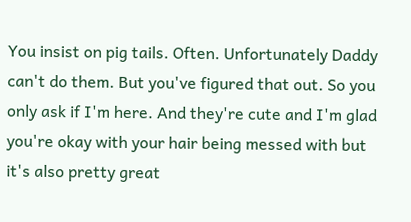You insist on pig tails. Often. Unfortunately Daddy can't do them. But you've figured that out. So you only ask if I'm here. And they're cute and I'm glad you're okay with your hair being messed with but it's also pretty great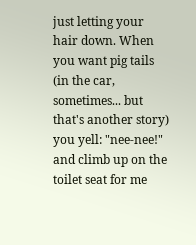just letting your hair down. When you want pig tails (in the car, sometimes... but that's another story) you yell: "nee-nee!" and climb up on the toilet seat for me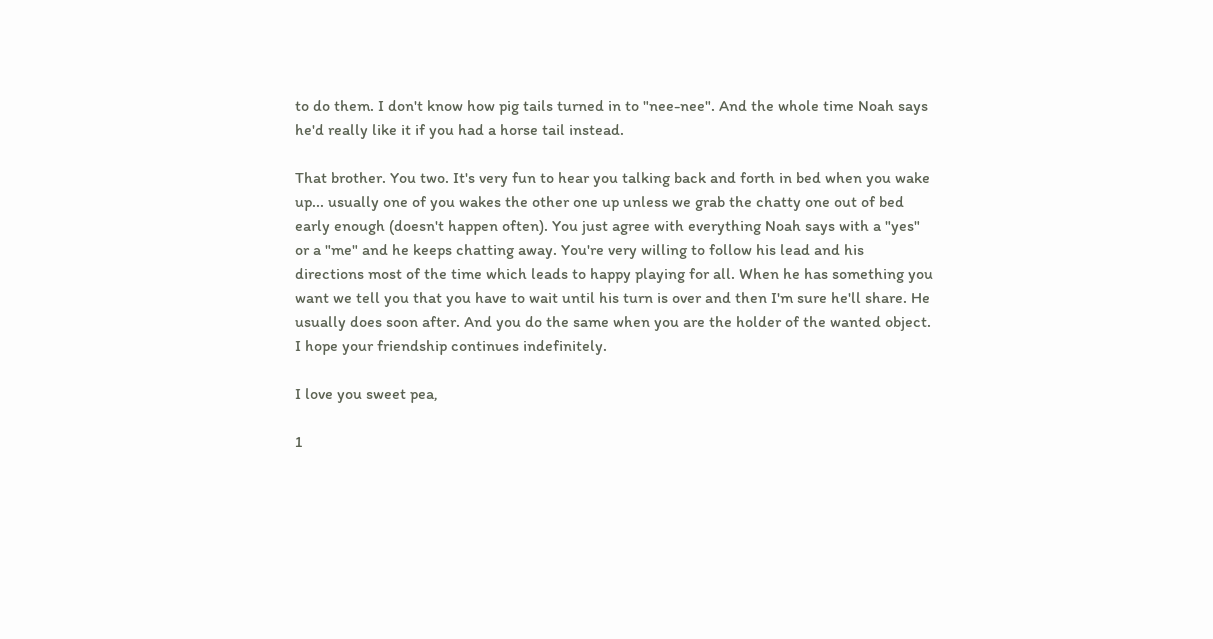to do them. I don't know how pig tails turned in to "nee-nee". And the whole time Noah says he'd really like it if you had a horse tail instead.

That brother. You two. It's very fun to hear you talking back and forth in bed when you wake up... usually one of you wakes the other one up unless we grab the chatty one out of bed early enough (doesn't happen often). You just agree with everything Noah says with a "yes" or a "me" and he keeps chatting away. You're very willing to follow his lead and his directions most of the time which leads to happy playing for all. When he has something you want we tell you that you have to wait until his turn is over and then I'm sure he'll share. He usually does soon after. And you do the same when you are the holder of the wanted object. I hope your friendship continues indefinitely.

I love you sweet pea,

1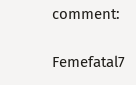comment:

Femefatal7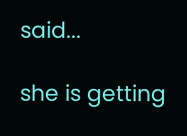said...

she is getting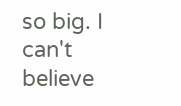so big. I can't believe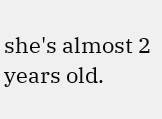she's almost 2 years old.